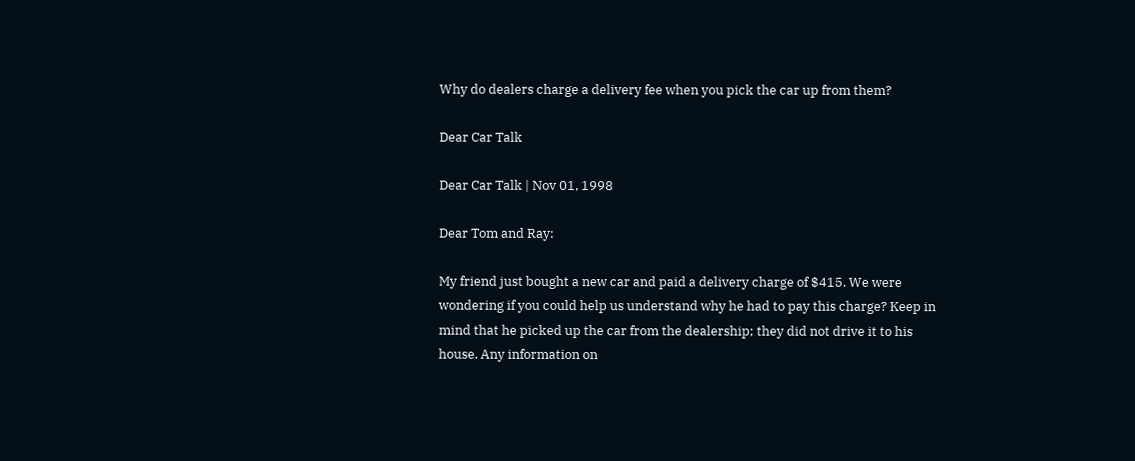Why do dealers charge a delivery fee when you pick the car up from them?

Dear Car Talk

Dear Car Talk | Nov 01, 1998

Dear Tom and Ray:

My friend just bought a new car and paid a delivery charge of $415. We were
wondering if you could help us understand why he had to pay this charge? Keep in
mind that he picked up the car from the dealership; they did not drive it to his
house. Any information on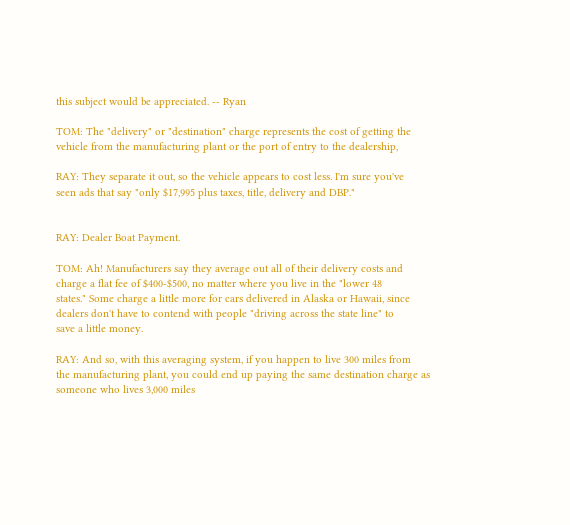this subject would be appreciated. -- Ryan

TOM: The "delivery" or "destination" charge represents the cost of getting the
vehicle from the manufacturing plant or the port of entry to the dealership,

RAY: They separate it out, so the vehicle appears to cost less. I'm sure you've
seen ads that say "only $17,995 plus taxes, title, delivery and DBP."


RAY: Dealer Boat Payment.

TOM: Ah! Manufacturers say they average out all of their delivery costs and
charge a flat fee of $400-$500, no matter where you live in the "lower 48
states." Some charge a little more for cars delivered in Alaska or Hawaii, since
dealers don't have to contend with people "driving across the state line" to
save a little money.

RAY: And so, with this averaging system, if you happen to live 300 miles from
the manufacturing plant, you could end up paying the same destination charge as
someone who lives 3,000 miles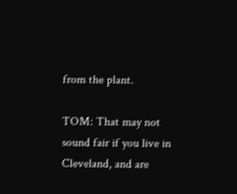from the plant.

TOM: That may not sound fair if you live in Cleveland, and are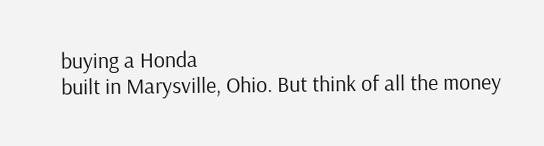buying a Honda
built in Marysville, Ohio. But think of all the money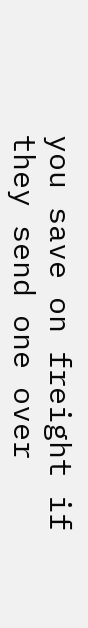you save on freight if
they send one over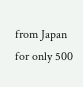from Japan for only 500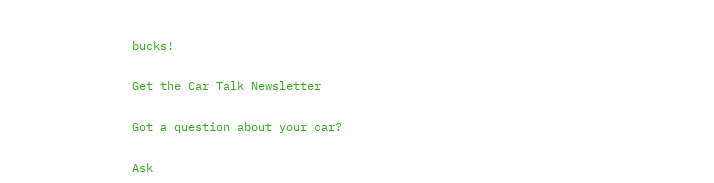bucks!

Get the Car Talk Newsletter

Got a question about your car?

Ask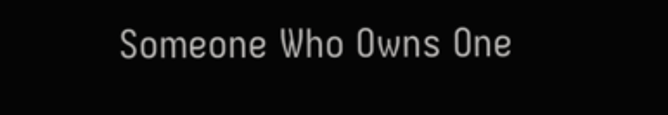Someone Who Owns One